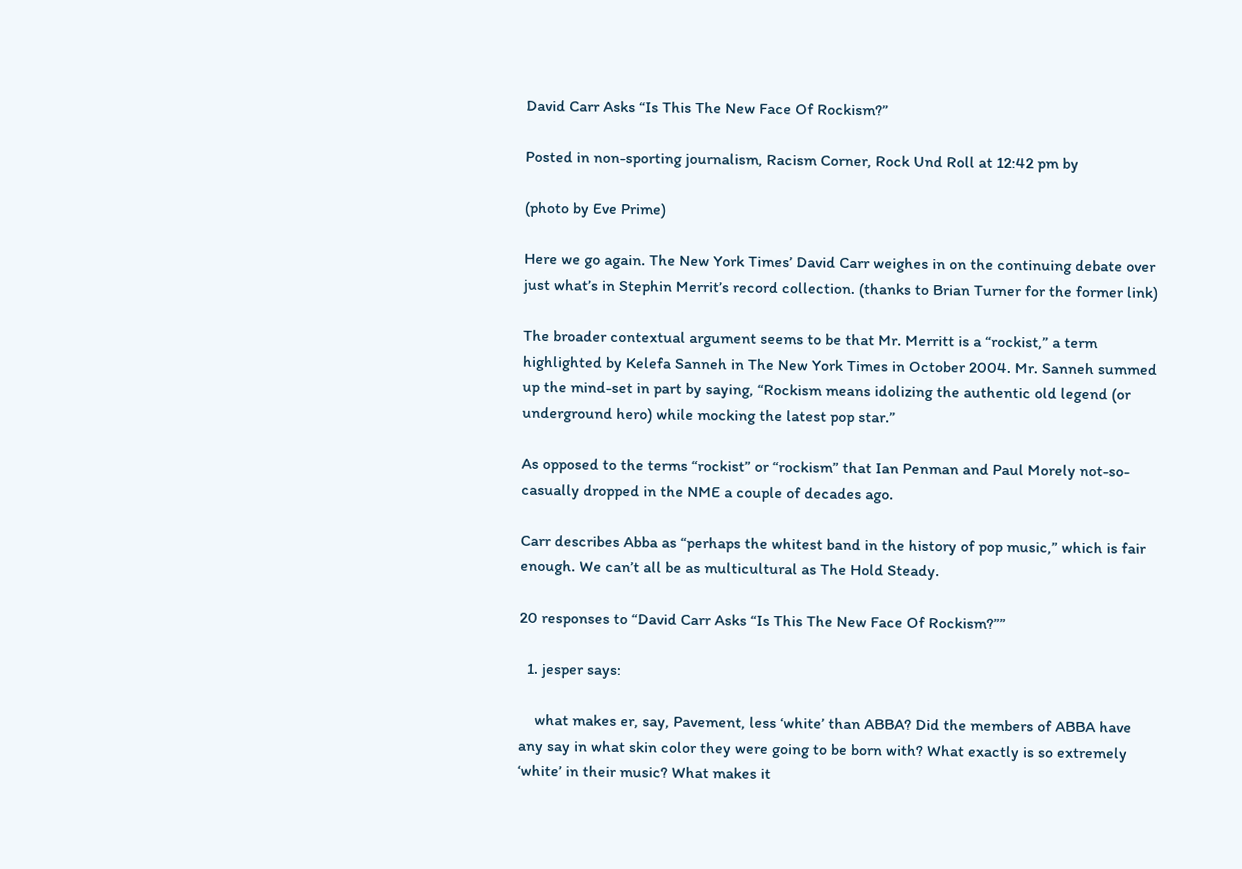David Carr Asks “Is This The New Face Of Rockism?”

Posted in non-sporting journalism, Racism Corner, Rock Und Roll at 12:42 pm by

(photo by Eve Prime)

Here we go again. The New York Times’ David Carr weighes in on the continuing debate over just what’s in Stephin Merrit’s record collection. (thanks to Brian Turner for the former link)

The broader contextual argument seems to be that Mr. Merritt is a “rockist,” a term highlighted by Kelefa Sanneh in The New York Times in October 2004. Mr. Sanneh summed up the mind-set in part by saying, “Rockism means idolizing the authentic old legend (or underground hero) while mocking the latest pop star.”

As opposed to the terms “rockist” or “rockism” that Ian Penman and Paul Morely not-so-casually dropped in the NME a couple of decades ago.

Carr describes Abba as “perhaps the whitest band in the history of pop music,” which is fair enough. We can’t all be as multicultural as The Hold Steady.

20 responses to “David Carr Asks “Is This The New Face Of Rockism?””

  1. jesper says:

    what makes er, say, Pavement, less ‘white’ than ABBA? Did the members of ABBA have any say in what skin color they were going to be born with? What exactly is so extremely ‘white’ in their music? What makes it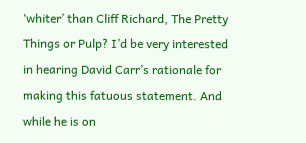‘whiter’ than Cliff Richard, The Pretty Things or Pulp? I’d be very interested in hearing David Carr’s rationale for making this fatuous statement. And while he is on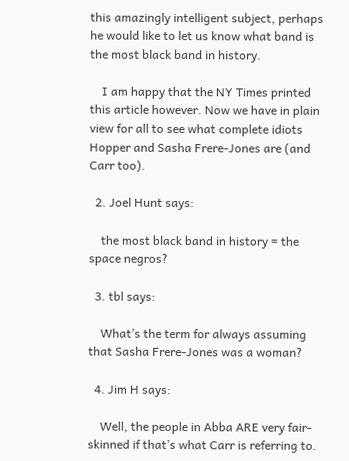this amazingly intelligent subject, perhaps he would like to let us know what band is the most black band in history.

    I am happy that the NY Times printed this article however. Now we have in plain view for all to see what complete idiots Hopper and Sasha Frere-Jones are (and Carr too).

  2. Joel Hunt says:

    the most black band in history = the space negros?

  3. tbl says:

    What’s the term for always assuming that Sasha Frere-Jones was a woman?

  4. Jim H says:

    Well, the people in Abba ARE very fair-skinned if that’s what Carr is referring to.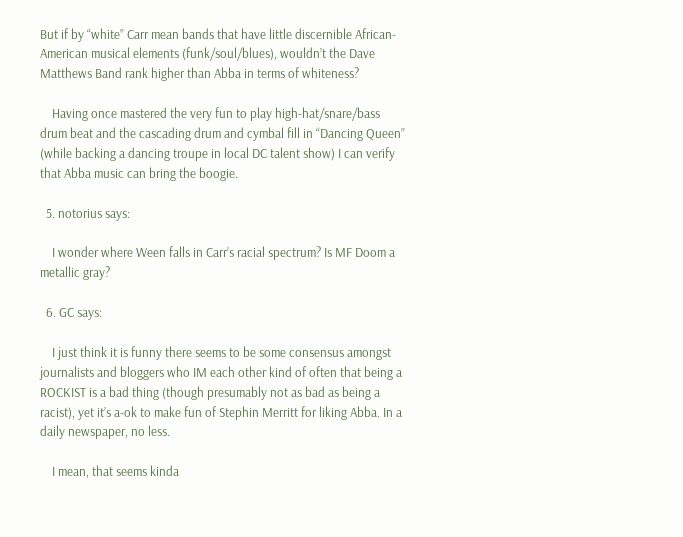But if by “white” Carr mean bands that have little discernible African-American musical elements (funk/soul/blues), wouldn’t the Dave Matthews Band rank higher than Abba in terms of whiteness?

    Having once mastered the very fun to play high-hat/snare/bass drum beat and the cascading drum and cymbal fill in “Dancing Queen” (while backing a dancing troupe in local DC talent show) I can verify that Abba music can bring the boogie.

  5. notorius says:

    I wonder where Ween falls in Carr’s racial spectrum? Is MF Doom a metallic gray?

  6. GC says:

    I just think it is funny there seems to be some consensus amongst journalists and bloggers who IM each other kind of often that being a ROCKIST is a bad thing (though presumably not as bad as being a racist), yet it’s a-ok to make fun of Stephin Merritt for liking Abba. In a daily newspaper, no less.

    I mean, that seems kinda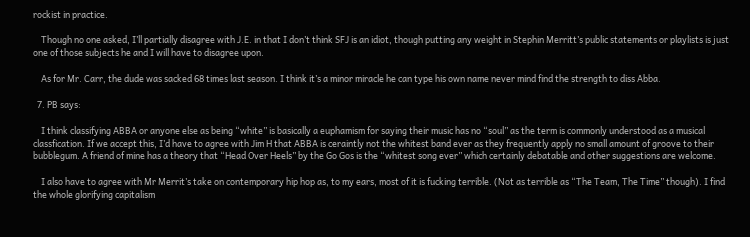rockist in practice.

    Though no one asked, I’ll partially disagree with J.E. in that I don’t think SFJ is an idiot, though putting any weight in Stephin Merritt’s public statements or playlists is just one of those subjects he and I will have to disagree upon.

    As for Mr. Carr, the dude was sacked 68 times last season. I think it’s a minor miracle he can type his own name never mind find the strength to diss Abba.

  7. PB says:

    I think classifying ABBA or anyone else as being “white” is basically a euphamism for saying their music has no “soul” as the term is commonly understood as a musical classfication. If we accept this, I’d have to agree with Jim H that ABBA is ceraintly not the whitest band ever as they frequently apply no small amount of groove to their bubblegum. A friend of mine has a theory that “Head Over Heels” by the Go Gos is the “whitest song ever” which certainly debatable and other suggestions are welcome.

    I also have to agree with Mr Merrit’s take on contemporary hip hop as, to my ears, most of it is fucking terrible. (Not as terrible as “The Team, The Time” though). I find the whole glorifying capitalism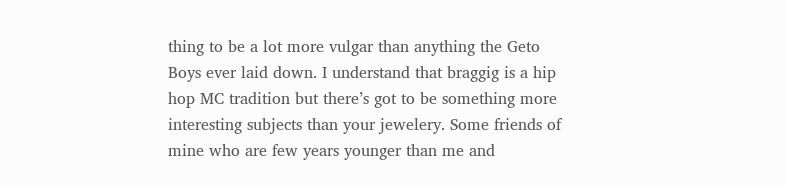thing to be a lot more vulgar than anything the Geto Boys ever laid down. I understand that braggig is a hip hop MC tradition but there’s got to be something more interesting subjects than your jewelery. Some friends of mine who are few years younger than me and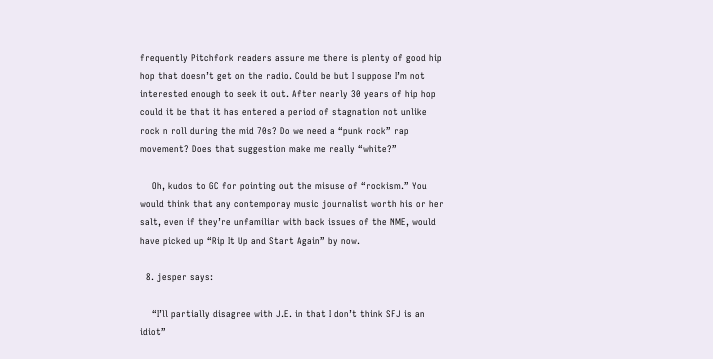frequently Pitchfork readers assure me there is plenty of good hip hop that doesn’t get on the radio. Could be but I suppose I’m not interested enough to seek it out. After nearly 30 years of hip hop could it be that it has entered a period of stagnation not unlike rock n roll during the mid 70s? Do we need a “punk rock” rap movement? Does that suggestion make me really “white?”

    Oh, kudos to GC for pointing out the misuse of “rockism.” You would think that any contemporay music journalist worth his or her salt, even if they’re unfamiliar with back issues of the NME, would have picked up “Rip It Up and Start Again” by now.

  8. jesper says:

    “I’ll partially disagree with J.E. in that I don’t think SFJ is an idiot”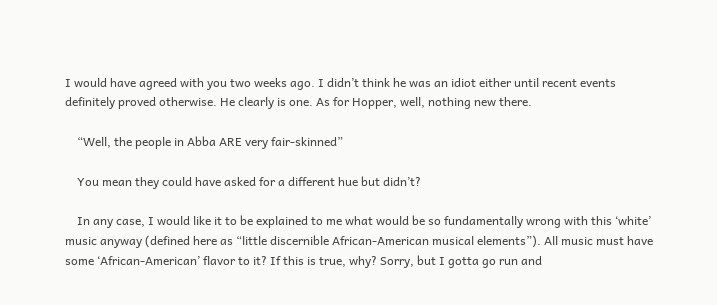I would have agreed with you two weeks ago. I didn’t think he was an idiot either until recent events definitely proved otherwise. He clearly is one. As for Hopper, well, nothing new there.

    “Well, the people in Abba ARE very fair-skinned”

    You mean they could have asked for a different hue but didn’t?

    In any case, I would like it to be explained to me what would be so fundamentally wrong with this ‘white’ music anyway (defined here as “little discernible African-American musical elements”). All music must have some ‘African-American’ flavor to it? If this is true, why? Sorry, but I gotta go run and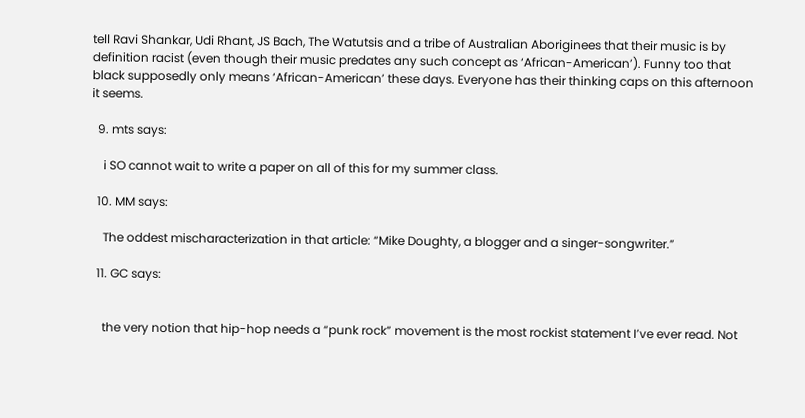tell Ravi Shankar, Udi Rhant, JS Bach, The Watutsis and a tribe of Australian Aboriginees that their music is by definition racist (even though their music predates any such concept as ‘African-American’). Funny too that black supposedly only means ‘African-American’ these days. Everyone has their thinking caps on this afternoon it seems.

  9. mts says:

    i SO cannot wait to write a paper on all of this for my summer class.

  10. MM says:

    The oddest mischaracterization in that article: “Mike Doughty, a blogger and a singer-songwriter.”

  11. GC says:


    the very notion that hip-hop needs a “punk rock” movement is the most rockist statement I’ve ever read. Not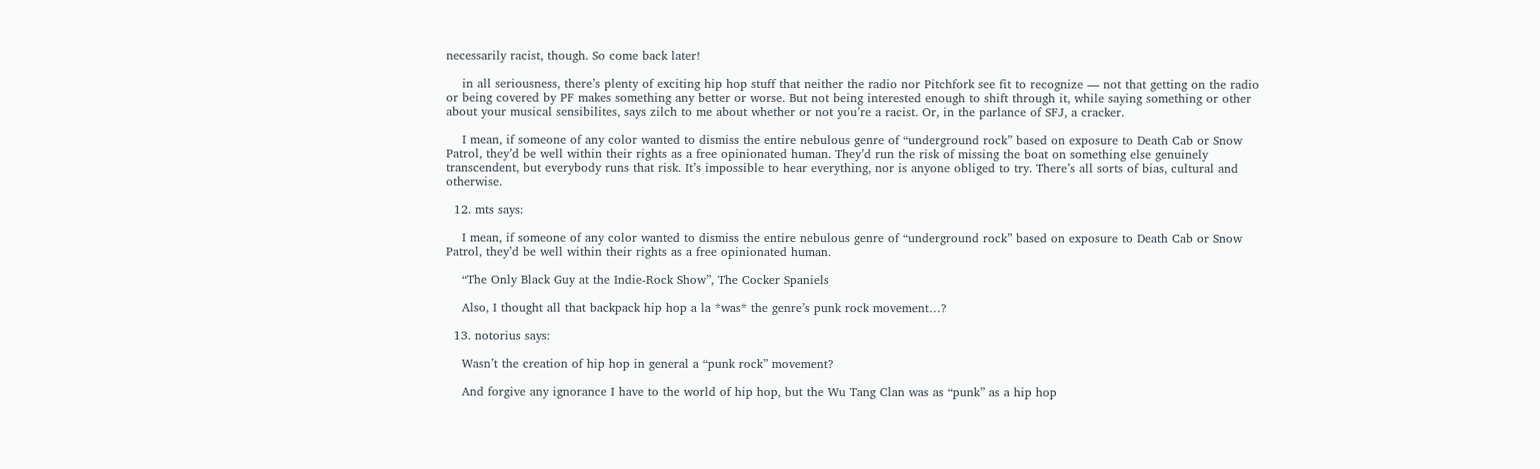necessarily racist, though. So come back later!

    in all seriousness, there’s plenty of exciting hip hop stuff that neither the radio nor Pitchfork see fit to recognize — not that getting on the radio or being covered by PF makes something any better or worse. But not being interested enough to shift through it, while saying something or other about your musical sensibilites, says zilch to me about whether or not you’re a racist. Or, in the parlance of SFJ, a cracker.

    I mean, if someone of any color wanted to dismiss the entire nebulous genre of “underground rock” based on exposure to Death Cab or Snow Patrol, they’d be well within their rights as a free opinionated human. They’d run the risk of missing the boat on something else genuinely transcendent, but everybody runs that risk. It’s impossible to hear everything, nor is anyone obliged to try. There’s all sorts of bias, cultural and otherwise.

  12. mts says:

    I mean, if someone of any color wanted to dismiss the entire nebulous genre of “underground rock” based on exposure to Death Cab or Snow Patrol, they’d be well within their rights as a free opinionated human.

    “The Only Black Guy at the Indie-Rock Show”, The Cocker Spaniels

    Also, I thought all that backpack hip hop a la *was* the genre’s punk rock movement…?

  13. notorius says:

    Wasn’t the creation of hip hop in general a “punk rock” movement?

    And forgive any ignorance I have to the world of hip hop, but the Wu Tang Clan was as “punk” as a hip hop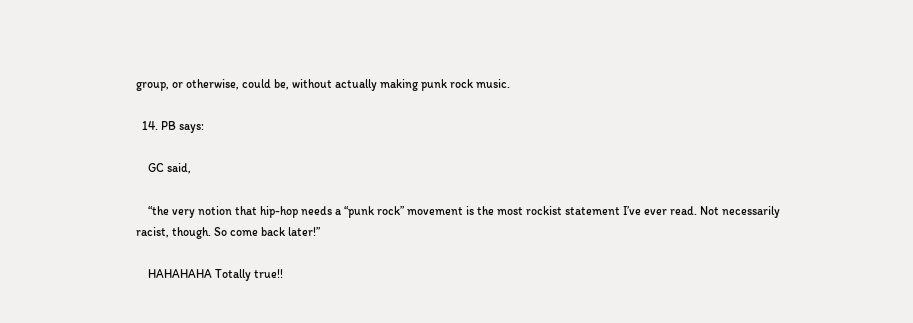group, or otherwise, could be, without actually making punk rock music.

  14. PB says:

    GC said,

    “the very notion that hip-hop needs a “punk rock” movement is the most rockist statement I’ve ever read. Not necessarily racist, though. So come back later!”

    HAHAHAHA Totally true!!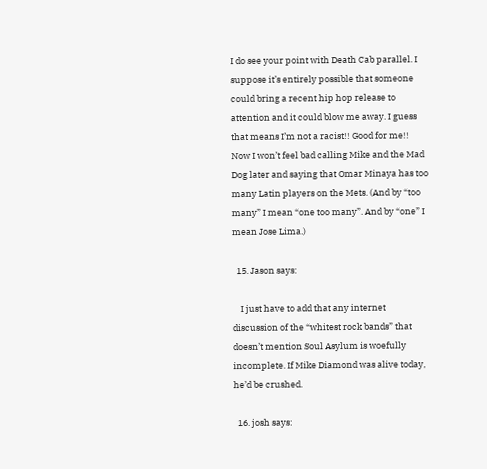I do see your point with Death Cab parallel. I suppose it’s entirely possible that someone could bring a recent hip hop release to attention and it could blow me away. I guess that means I’m not a racist!! Good for me!! Now I won’t feel bad calling Mike and the Mad Dog later and saying that Omar Minaya has too many Latin players on the Mets. (And by “too many” I mean “one too many”. And by “one” I mean Jose Lima.)

  15. Jason says:

    I just have to add that any internet discussion of the “whitest rock bands” that doesn’t mention Soul Asylum is woefully incomplete. If Mike Diamond was alive today, he’d be crushed.

  16. josh says: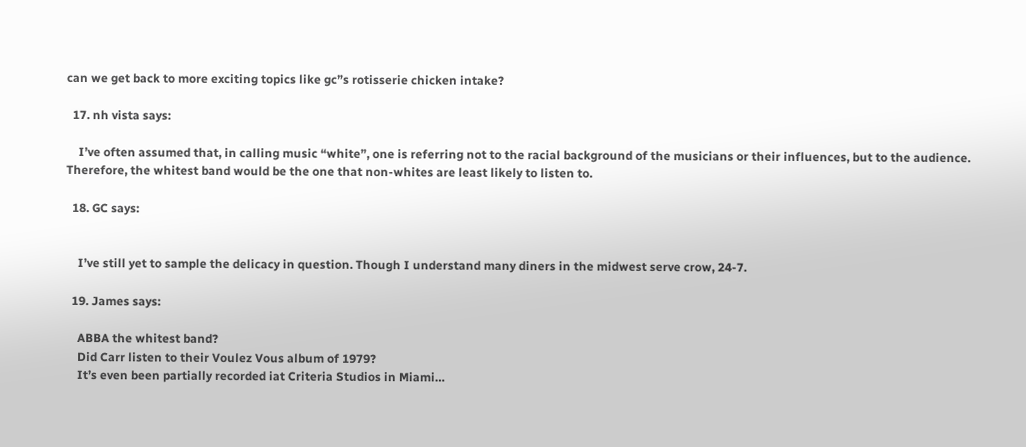can we get back to more exciting topics like gc”s rotisserie chicken intake?

  17. nh vista says:

    I’ve often assumed that, in calling music “white”, one is referring not to the racial background of the musicians or their influences, but to the audience. Therefore, the whitest band would be the one that non-whites are least likely to listen to.

  18. GC says:


    I’ve still yet to sample the delicacy in question. Though I understand many diners in the midwest serve crow, 24-7.

  19. James says:

    ABBA the whitest band?
    Did Carr listen to their Voulez Vous album of 1979?
    It’s even been partially recorded iat Criteria Studios in Miami…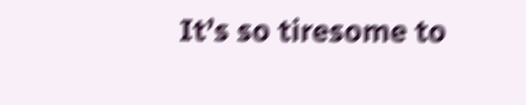It’s so tiresome to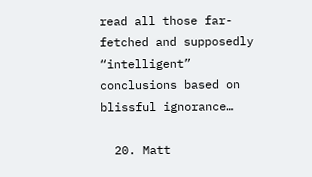read all those far-fetched and supposedly “intelligent” conclusions based on blissful ignorance…

  20. Matt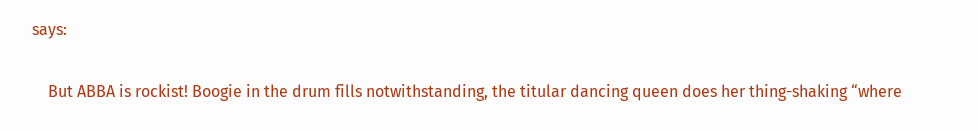says:

    But ABBA is rockist! Boogie in the drum fills notwithstanding, the titular dancing queen does her thing-shaking “where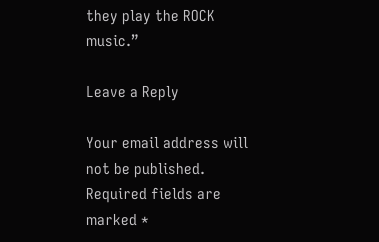they play the ROCK music.”

Leave a Reply

Your email address will not be published. Required fields are marked *